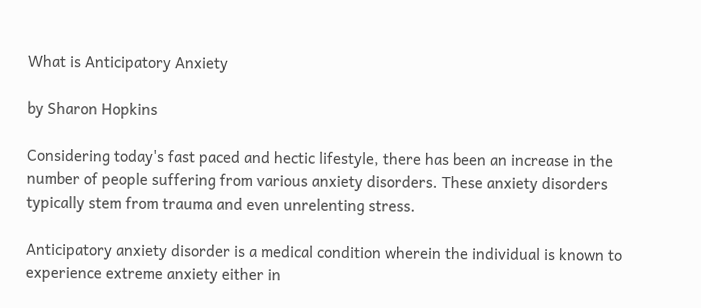What is Anticipatory Anxiety

by Sharon Hopkins

Considering today's fast paced and hectic lifestyle, there has been an increase in the number of people suffering from various anxiety disorders. These anxiety disorders typically stem from trauma and even unrelenting stress.

Anticipatory anxiety disorder is a medical condition wherein the individual is known to experience extreme anxiety either in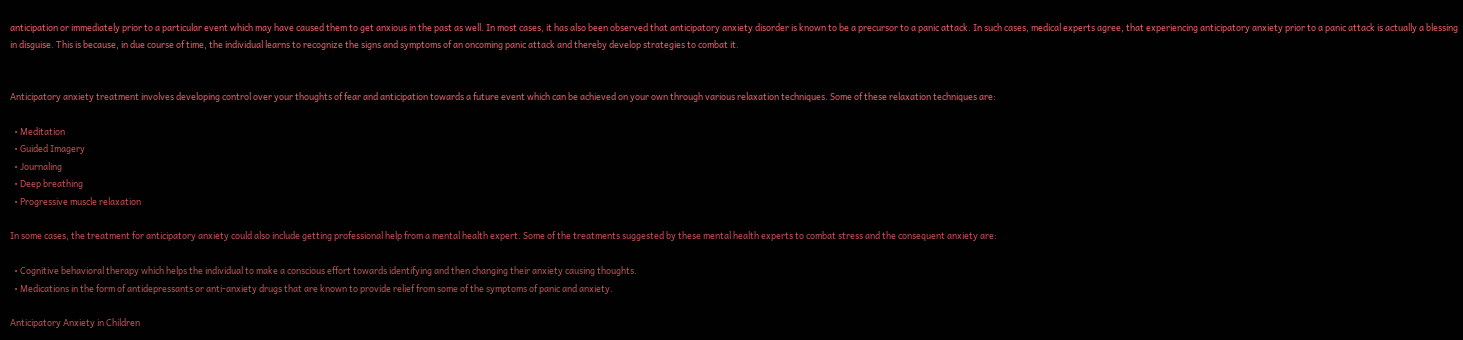anticipation or immediately prior to a particular event which may have caused them to get anxious in the past as well. In most cases, it has also been observed that anticipatory anxiety disorder is known to be a precursor to a panic attack. In such cases, medical experts agree, that experiencing anticipatory anxiety prior to a panic attack is actually a blessing in disguise. This is because, in due course of time, the individual learns to recognize the signs and symptoms of an oncoming panic attack and thereby develop strategies to combat it.


Anticipatory anxiety treatment involves developing control over your thoughts of fear and anticipation towards a future event which can be achieved on your own through various relaxation techniques. Some of these relaxation techniques are:

  • Meditation
  • Guided Imagery
  • Journaling
  • Deep breathing
  • Progressive muscle relaxation

In some cases, the treatment for anticipatory anxiety could also include getting professional help from a mental health expert. Some of the treatments suggested by these mental health experts to combat stress and the consequent anxiety are:

  • Cognitive behavioral therapy which helps the individual to make a conscious effort towards identifying and then changing their anxiety causing thoughts.
  • Medications in the form of antidepressants or anti-anxiety drugs that are known to provide relief from some of the symptoms of panic and anxiety.

Anticipatory Anxiety in Children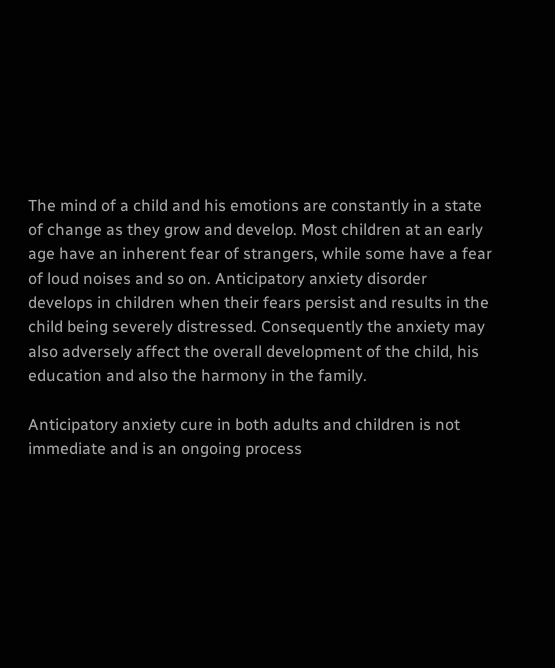The mind of a child and his emotions are constantly in a state of change as they grow and develop. Most children at an early age have an inherent fear of strangers, while some have a fear of loud noises and so on. Anticipatory anxiety disorder develops in children when their fears persist and results in the child being severely distressed. Consequently the anxiety may also adversely affect the overall development of the child, his education and also the harmony in the family.

Anticipatory anxiety cure in both adults and children is not immediate and is an ongoing process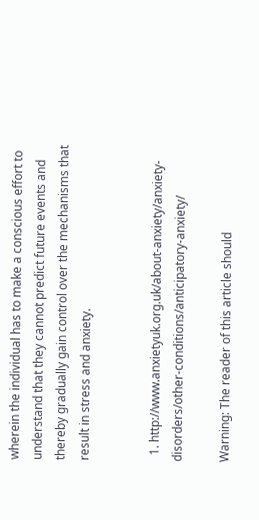wherein the individual has to make a conscious effort to understand that they cannot predict future events and thereby gradually gain control over the mechanisms that result in stress and anxiety.


  1. http://www.anxietyuk.org.uk/about-anxiety/anxiety-disorders/other-conditions/anticipatory-anxiety/

Warning: The reader of this article should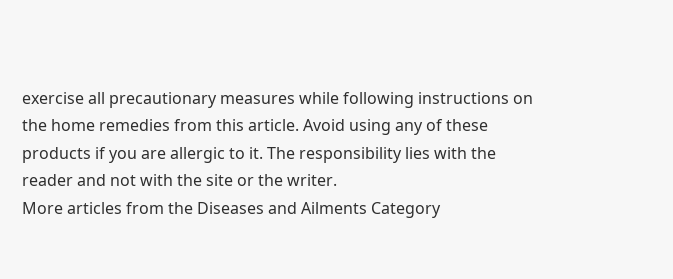exercise all precautionary measures while following instructions on the home remedies from this article. Avoid using any of these products if you are allergic to it. The responsibility lies with the reader and not with the site or the writer.
More articles from the Diseases and Ailments Category